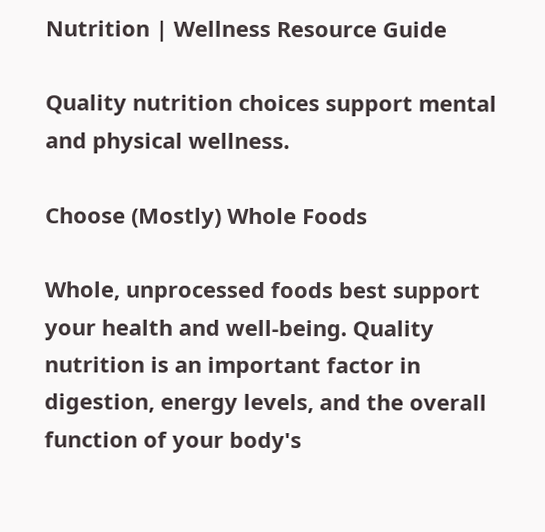Nutrition | Wellness Resource Guide

Quality nutrition choices support mental and physical wellness.

Choose (Mostly) Whole Foods

Whole, unprocessed foods best support your health and well-being. Quality nutrition is an important factor in digestion, energy levels, and the overall function of your body's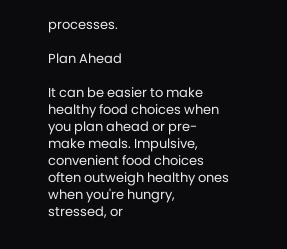processes.

Plan Ahead

It can be easier to make healthy food choices when you plan ahead or pre-make meals. Impulsive, convenient food choices often outweigh healthy ones when you're hungry, stressed, or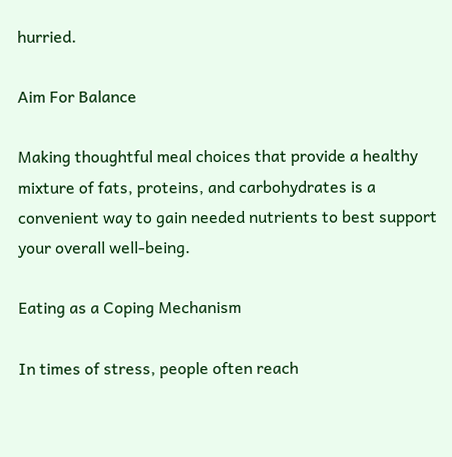hurried.

Aim For Balance

Making thoughtful meal choices that provide a healthy mixture of fats, proteins, and carbohydrates is a convenient way to gain needed nutrients to best support your overall well-being.

Eating as a Coping Mechanism

In times of stress, people often reach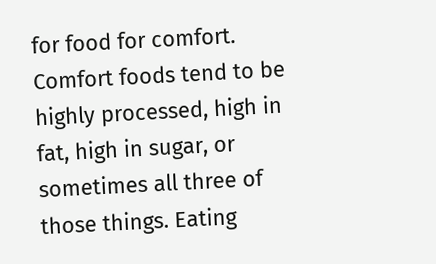for food for comfort. Comfort foods tend to be highly processed, high in fat, high in sugar, or sometimes all three of those things. Eating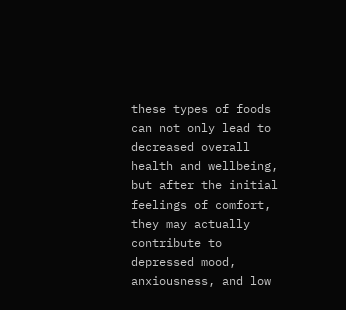these types of foods can not only lead to decreased overall health and wellbeing, but after the initial feelings of comfort, they may actually contribute to depressed mood, anxiousness, and low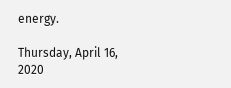energy.

Thursday, April 16, 2020